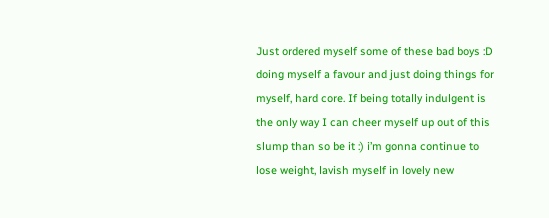Just ordered myself some of these bad boys :D doing myself a favour and just doing things for myself, hard core. If being totally indulgent is the only way I can cheer myself up out of this slump than so be it :) i’m gonna continue to lose weight, lavish myself in lovely new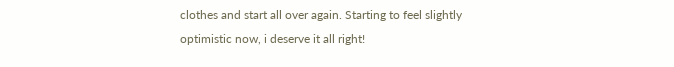clothes and start all over again. Starting to feel slightly optimistic now, i deserve it all right!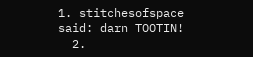1. stitchesofspace said: darn TOOTIN!
  2.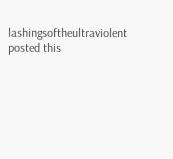lashingsoftheultraviolent posted this